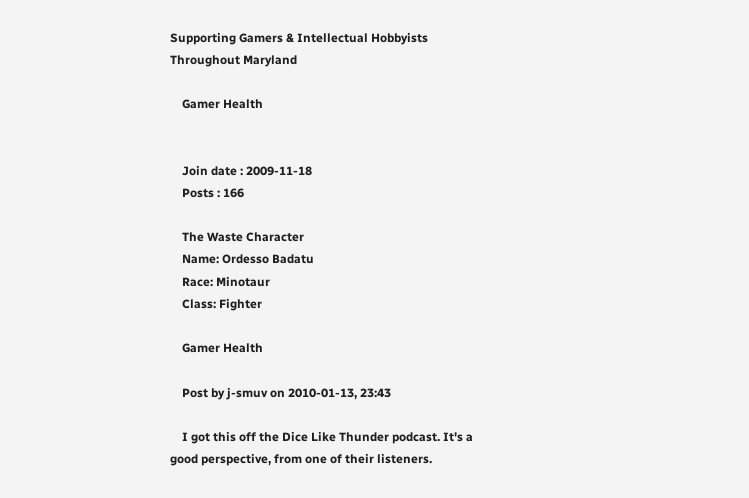Supporting Gamers & Intellectual Hobbyists Throughout Maryland

    Gamer Health


    Join date : 2009-11-18
    Posts : 166

    The Waste Character
    Name: Ordesso Badatu
    Race: Minotaur
    Class: Fighter

    Gamer Health

    Post by j-smuv on 2010-01-13, 23:43

    I got this off the Dice Like Thunder podcast. It's a good perspective, from one of their listeners.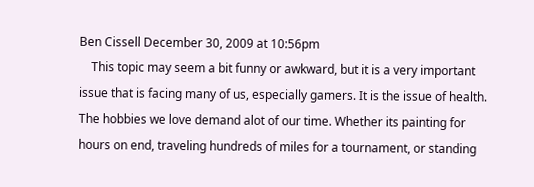Ben Cissell December 30, 2009 at 10:56pm
    This topic may seem a bit funny or awkward, but it is a very important issue that is facing many of us, especially gamers. It is the issue of health. The hobbies we love demand alot of our time. Whether its painting for hours on end, traveling hundreds of miles for a tournament, or standing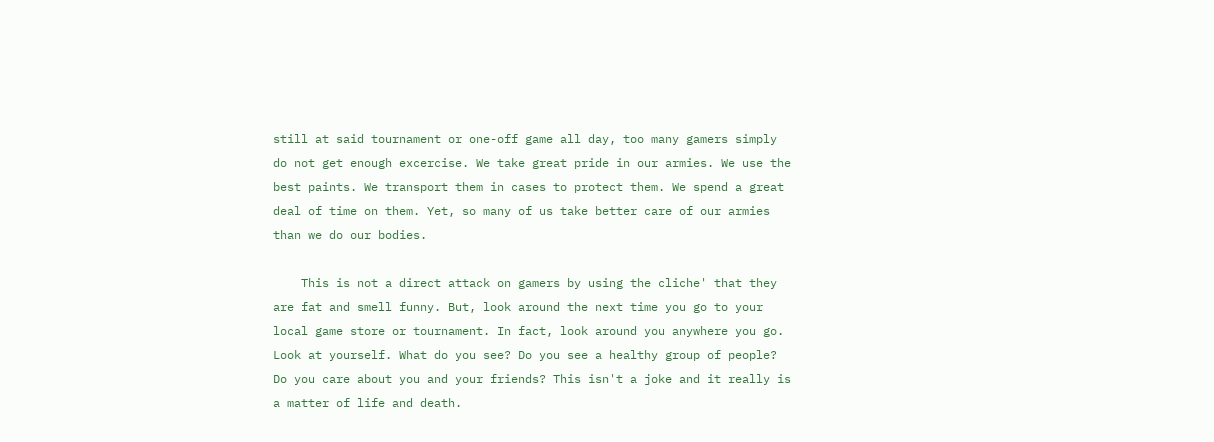still at said tournament or one-off game all day, too many gamers simply do not get enough excercise. We take great pride in our armies. We use the best paints. We transport them in cases to protect them. We spend a great deal of time on them. Yet, so many of us take better care of our armies than we do our bodies.

    This is not a direct attack on gamers by using the cliche' that they are fat and smell funny. But, look around the next time you go to your local game store or tournament. In fact, look around you anywhere you go. Look at yourself. What do you see? Do you see a healthy group of people? Do you care about you and your friends? This isn't a joke and it really is a matter of life and death.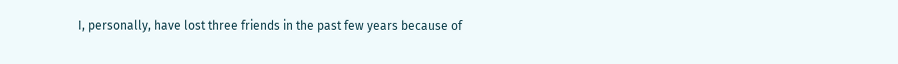I, personally, have lost three friends in the past few years because of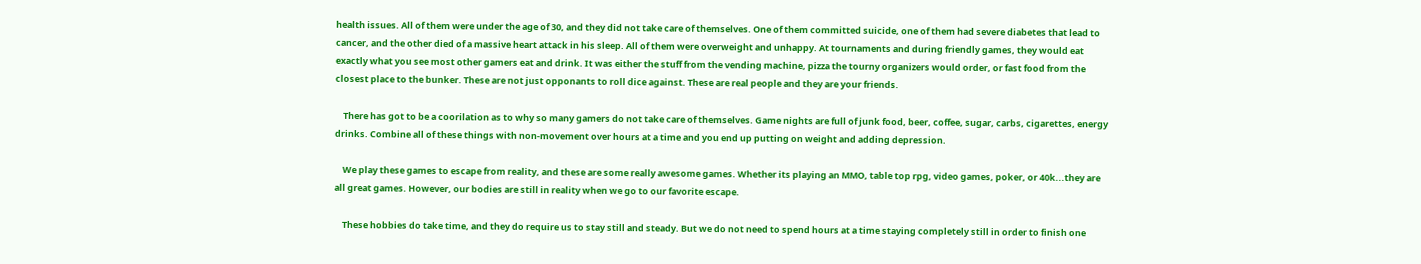health issues. All of them were under the age of 30, and they did not take care of themselves. One of them committed suicide, one of them had severe diabetes that lead to cancer, and the other died of a massive heart attack in his sleep. All of them were overweight and unhappy. At tournaments and during friendly games, they would eat exactly what you see most other gamers eat and drink. It was either the stuff from the vending machine, pizza the tourny organizers would order, or fast food from the closest place to the bunker. These are not just opponants to roll dice against. These are real people and they are your friends.

    There has got to be a coorilation as to why so many gamers do not take care of themselves. Game nights are full of junk food, beer, coffee, sugar, carbs, cigarettes, energy drinks. Combine all of these things with non-movement over hours at a time and you end up putting on weight and adding depression.

    We play these games to escape from reality, and these are some really awesome games. Whether its playing an MMO, table top rpg, video games, poker, or 40k...they are all great games. However, our bodies are still in reality when we go to our favorite escape.

    These hobbies do take time, and they do require us to stay still and steady. But we do not need to spend hours at a time staying completely still in order to finish one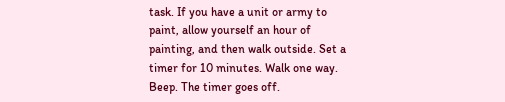task. If you have a unit or army to paint, allow yourself an hour of painting, and then walk outside. Set a timer for 10 minutes. Walk one way. Beep. The timer goes off.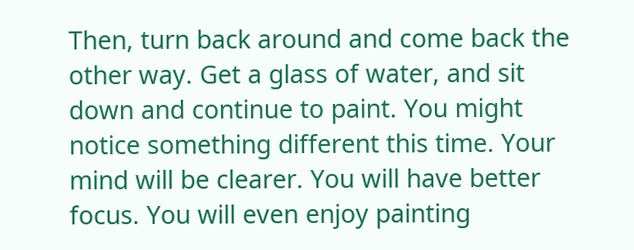Then, turn back around and come back the other way. Get a glass of water, and sit down and continue to paint. You might notice something different this time. Your mind will be clearer. You will have better focus. You will even enjoy painting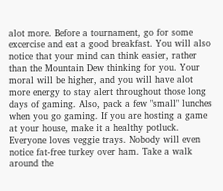alot more. Before a tournament, go for some excercise and eat a good breakfast. You will also notice that your mind can think easier, rather than the Mountain Dew thinking for you. Your moral will be higher, and you will have alot more energy to stay alert throughout those long days of gaming. Also, pack a few "small" lunches when you go gaming. If you are hosting a game at your house, make it a healthy potluck. Everyone loves veggie trays. Nobody will even notice fat-free turkey over ham. Take a walk around the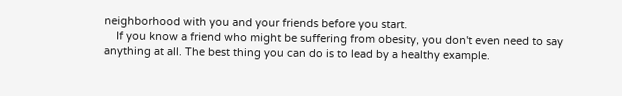neighborhood with you and your friends before you start.
    If you know a friend who might be suffering from obesity, you don't even need to say anything at all. The best thing you can do is to lead by a healthy example.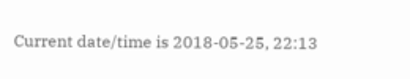Current date/time is 2018-05-25, 22:13